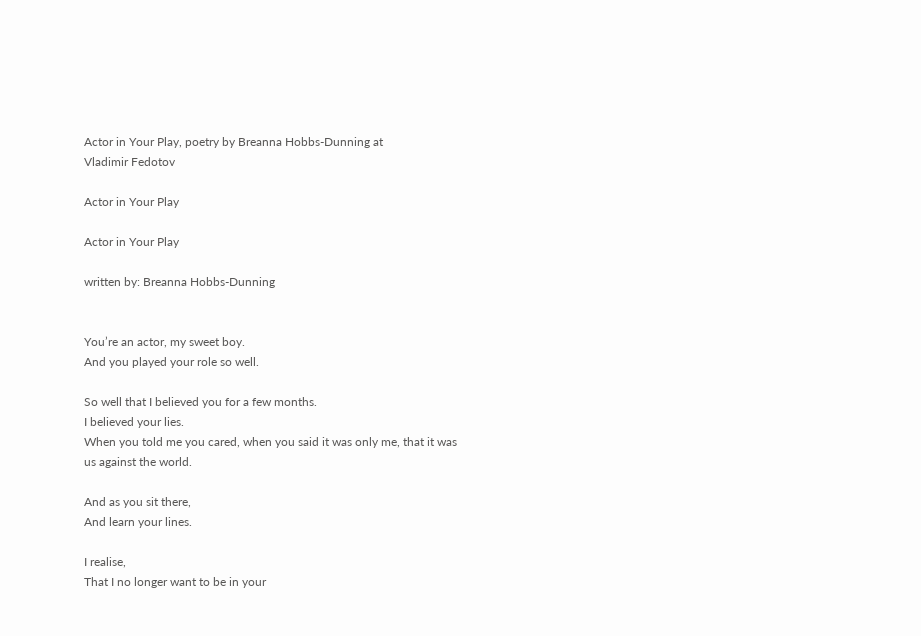Actor in Your Play, poetry by Breanna Hobbs-Dunning at
Vladimir Fedotov

Actor in Your Play

Actor in Your Play

written by: Breanna Hobbs-Dunning


You’re an actor, my sweet boy.
And you played your role so well.

So well that I believed you for a few months.
I believed your lies.
When you told me you cared, when you said it was only me, that it was us against the world.

And as you sit there,
And learn your lines.

I realise,
That I no longer want to be in your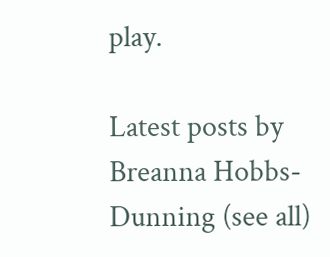play.

Latest posts by Breanna Hobbs-Dunning (see all)